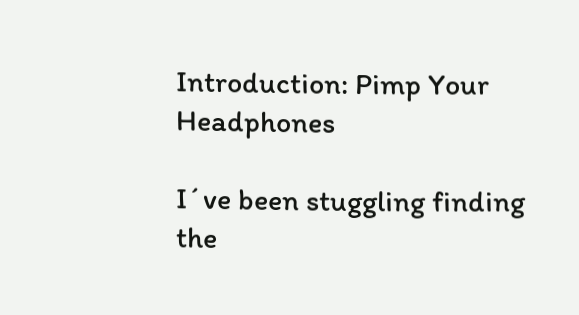Introduction: Pimp Your Headphones

I´ve been stuggling finding the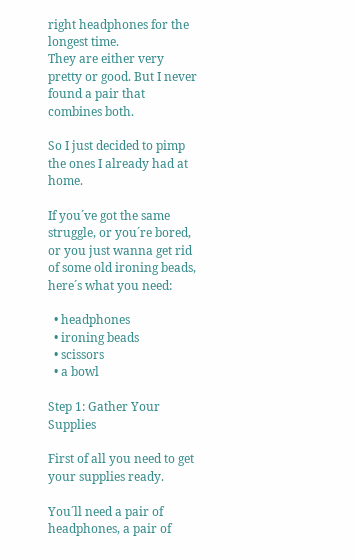right headphones for the longest time.
They are either very pretty or good. But I never found a pair that combines both.

So I just decided to pimp the ones I already had at home.

If you´ve got the same struggle, or you´re bored, or you just wanna get rid of some old ironing beads, here´s what you need:

  • headphones
  • ironing beads
  • scissors
  • a bowl

Step 1: Gather Your Supplies

First of all you need to get your supplies ready.

You´ll need a pair of headphones, a pair of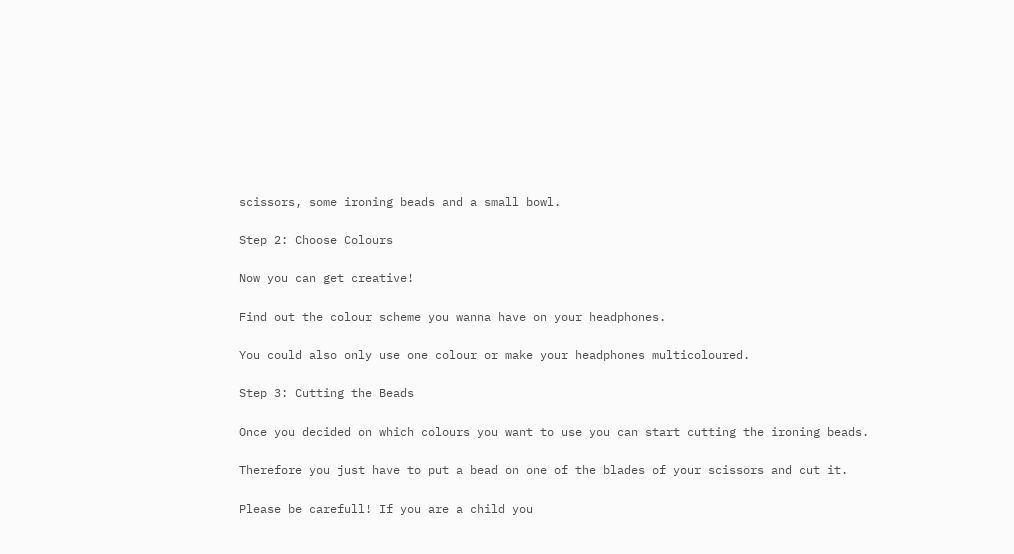scissors, some ironing beads and a small bowl.

Step 2: Choose Colours

Now you can get creative!

Find out the colour scheme you wanna have on your headphones.

You could also only use one colour or make your headphones multicoloured.

Step 3: Cutting the Beads

Once you decided on which colours you want to use you can start cutting the ironing beads.

Therefore you just have to put a bead on one of the blades of your scissors and cut it.

Please be carefull! If you are a child you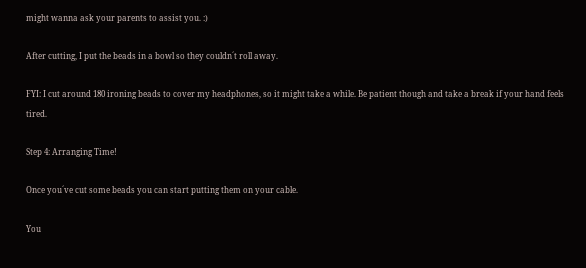might wanna ask your parents to assist you. :)

After cutting, I put the beads in a bowl so they couldn´t roll away.

FYI: I cut around 180 ironing beads to cover my headphones, so it might take a while. Be patient though and take a break if your hand feels tired.

Step 4: Arranging Time!

Once you´ve cut some beads you can start putting them on your cable.

You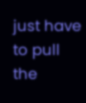just have to pull the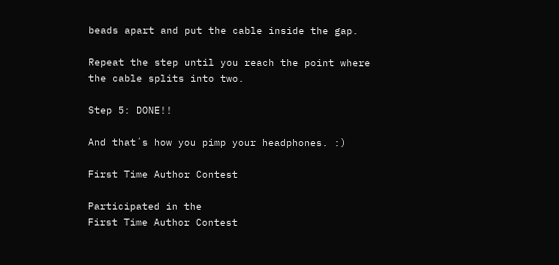beads apart and put the cable inside the gap.

Repeat the step until you reach the point where the cable splits into two.

Step 5: DONE!!

And that´s how you pimp your headphones. :)

First Time Author Contest

Participated in the
First Time Author Contest